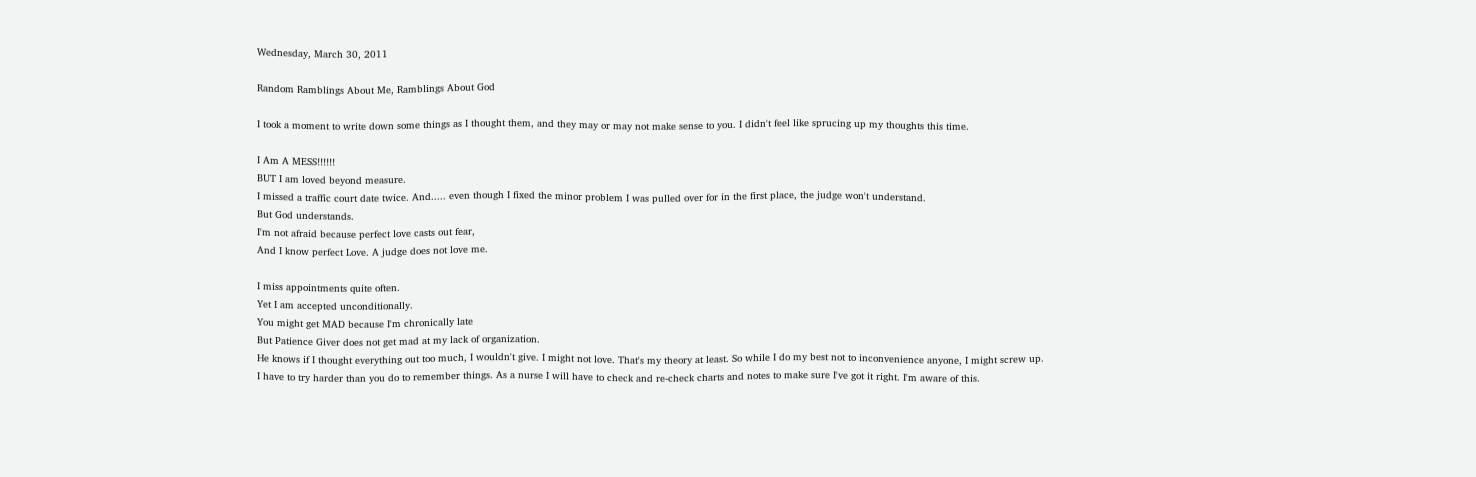Wednesday, March 30, 2011

Random Ramblings About Me, Ramblings About God

I took a moment to write down some things as I thought them, and they may or may not make sense to you. I didn't feel like sprucing up my thoughts this time.

I Am A MESS!!!!!!
BUT I am loved beyond measure.
I missed a traffic court date twice. And..... even though I fixed the minor problem I was pulled over for in the first place, the judge won't understand.
But God understands.
I'm not afraid because perfect love casts out fear,
And I know perfect Love. A judge does not love me.

I miss appointments quite often.
Yet I am accepted unconditionally.
You might get MAD because I'm chronically late
But Patience Giver does not get mad at my lack of organization.
He knows if I thought everything out too much, I wouldn't give. I might not love. That's my theory at least. So while I do my best not to inconvenience anyone, I might screw up.
I have to try harder than you do to remember things. As a nurse I will have to check and re-check charts and notes to make sure I've got it right. I'm aware of this.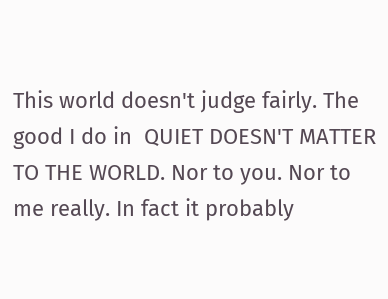This world doesn't judge fairly. The good I do in  QUIET DOESN'T MATTER TO THE WORLD. Nor to you. Nor to me really. In fact it probably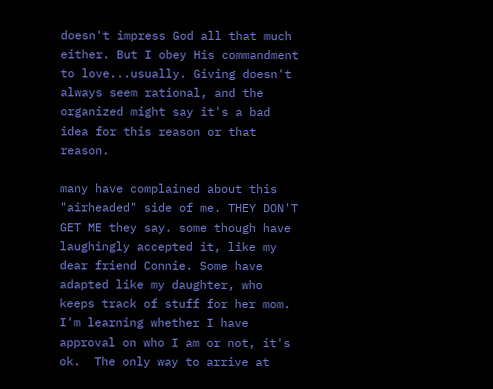doesn't impress God all that much either. But I obey His commandment to love...usually. Giving doesn't always seem rational, and the organized might say it's a bad idea for this reason or that reason.

many have complained about this "airheaded" side of me. THEY DON'T GET ME they say. some though have laughingly accepted it, like my dear friend Connie. Some have adapted like my daughter, who keeps track of stuff for her mom. I'm learning whether I have approval on who I am or not, it's ok.  The only way to arrive at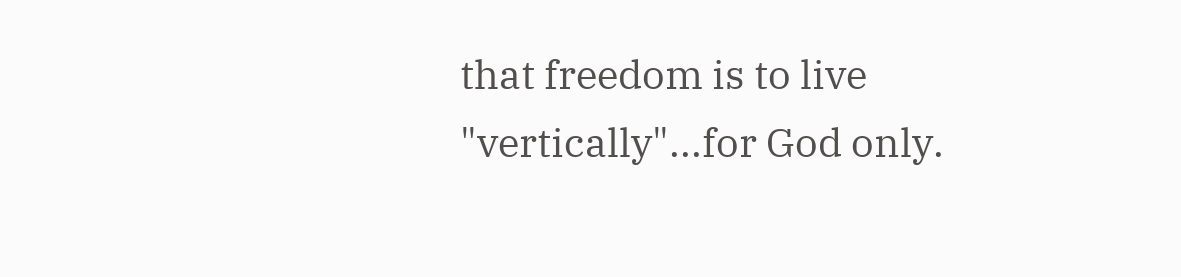that freedom is to live "vertically"...for God only.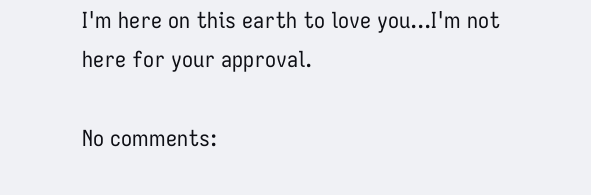I'm here on this earth to love you...I'm not here for your approval.

No comments: